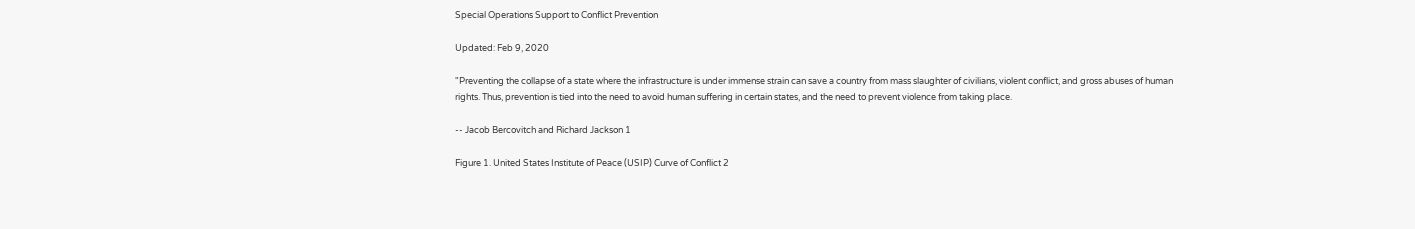Special Operations Support to Conflict Prevention

Updated: Feb 9, 2020

"Preventing the collapse of a state where the infrastructure is under immense strain can save a country from mass slaughter of civilians, violent conflict, and gross abuses of human rights. Thus, prevention is tied into the need to avoid human suffering in certain states, and the need to prevent violence from taking place.

-- Jacob Bercovitch and Richard Jackson 1

Figure 1. United States Institute of Peace (USIP) Curve of Conflict 2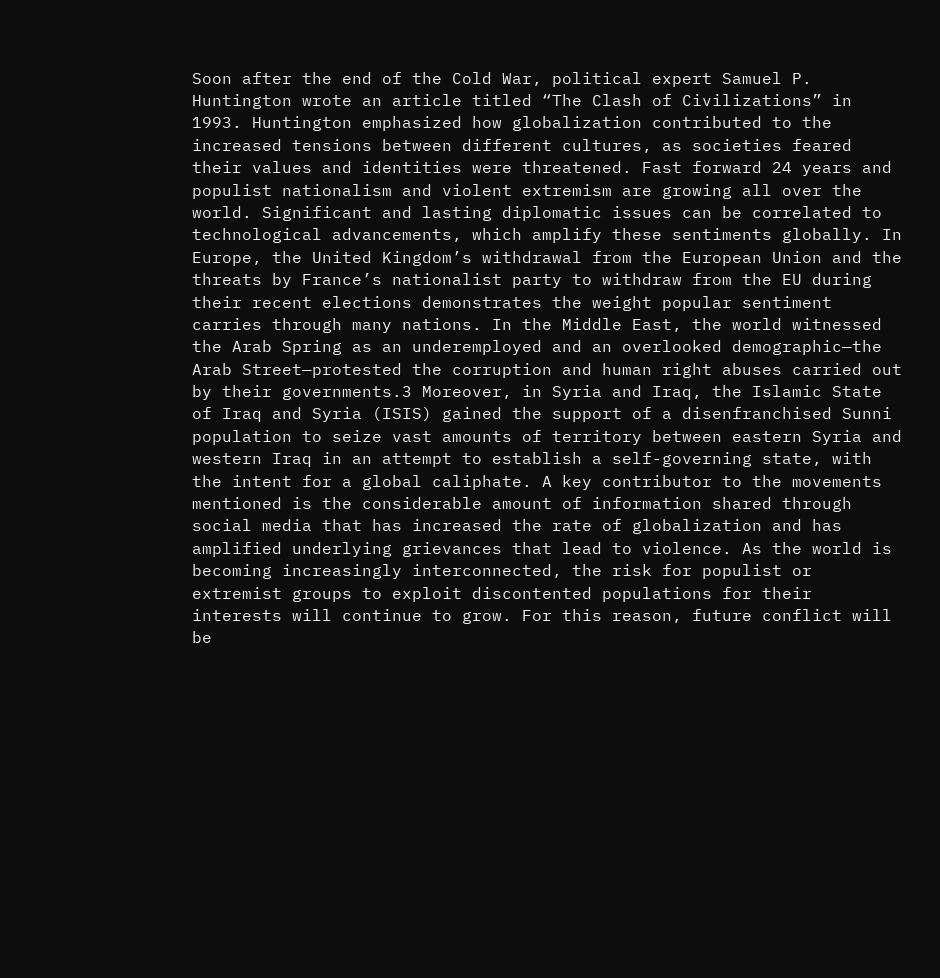Soon after the end of the Cold War, political expert Samuel P. Huntington wrote an article titled “The Clash of Civilizations” in 1993. Huntington emphasized how globalization contributed to the increased tensions between different cultures, as societies feared their values and identities were threatened. Fast forward 24 years and populist nationalism and violent extremism are growing all over the world. Significant and lasting diplomatic issues can be correlated to technological advancements, which amplify these sentiments globally. In Europe, the United Kingdom’s withdrawal from the European Union and the threats by France’s nationalist party to withdraw from the EU during their recent elections demonstrates the weight popular sentiment carries through many nations. In the Middle East, the world witnessed the Arab Spring as an underemployed and an overlooked demographic—the Arab Street—protested the corruption and human right abuses carried out by their governments.3 Moreover, in Syria and Iraq, the Islamic State of Iraq and Syria (ISIS) gained the support of a disenfranchised Sunni population to seize vast amounts of territory between eastern Syria and western Iraq in an attempt to establish a self-governing state, with the intent for a global caliphate. A key contributor to the movements mentioned is the considerable amount of information shared through social media that has increased the rate of globalization and has amplified underlying grievances that lead to violence. As the world is becoming increasingly interconnected, the risk for populist or extremist groups to exploit discontented populations for their interests will continue to grow. For this reason, future conflict will be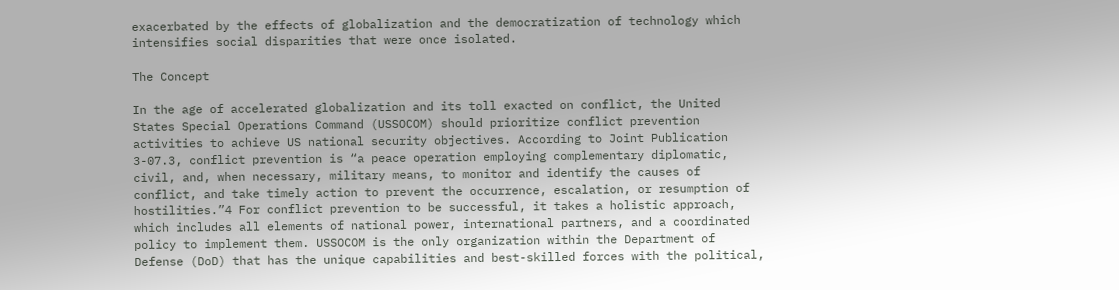exacerbated by the effects of globalization and the democratization of technology which intensifies social disparities that were once isolated.

The Concept

In the age of accelerated globalization and its toll exacted on conflict, the United States Special Operations Command (USSOCOM) should prioritize conflict prevention activities to achieve US national security objectives. According to Joint Publication 3-07.3, conflict prevention is “a peace operation employing complementary diplomatic, civil, and, when necessary, military means, to monitor and identify the causes of conflict, and take timely action to prevent the occurrence, escalation, or resumption of hostilities.”4 For conflict prevention to be successful, it takes a holistic approach, which includes all elements of national power, international partners, and a coordinated policy to implement them. USSOCOM is the only organization within the Department of Defense (DoD) that has the unique capabilities and best-skilled forces with the political,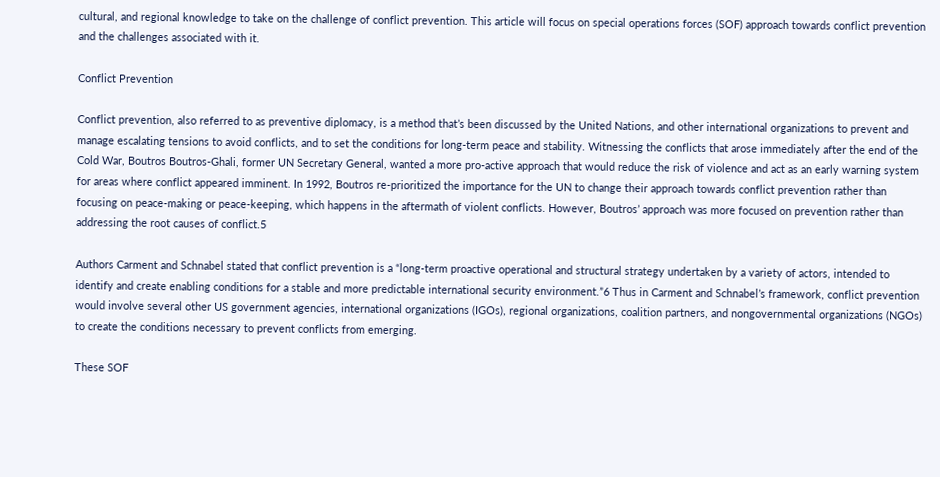cultural, and regional knowledge to take on the challenge of conflict prevention. This article will focus on special operations forces (SOF) approach towards conflict prevention and the challenges associated with it.

Conflict Prevention

Conflict prevention, also referred to as preventive diplomacy, is a method that’s been discussed by the United Nations, and other international organizations to prevent and manage escalating tensions to avoid conflicts, and to set the conditions for long-term peace and stability. Witnessing the conflicts that arose immediately after the end of the Cold War, Boutros Boutros-Ghali, former UN Secretary General, wanted a more pro-active approach that would reduce the risk of violence and act as an early warning system for areas where conflict appeared imminent. In 1992, Boutros re-prioritized the importance for the UN to change their approach towards conflict prevention rather than focusing on peace-making or peace-keeping, which happens in the aftermath of violent conflicts. However, Boutros’ approach was more focused on prevention rather than addressing the root causes of conflict.5

Authors Carment and Schnabel stated that conflict prevention is a “long-term proactive operational and structural strategy undertaken by a variety of actors, intended to identify and create enabling conditions for a stable and more predictable international security environment.”6 Thus in Carment and Schnabel’s framework, conflict prevention would involve several other US government agencies, international organizations (IGOs), regional organizations, coalition partners, and nongovernmental organizations (NGOs) to create the conditions necessary to prevent conflicts from emerging.

These SOF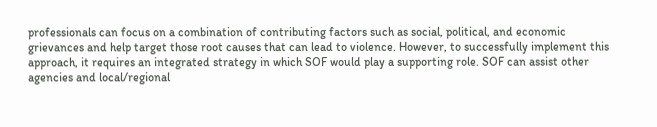professionals can focus on a combination of contributing factors such as social, political, and economic grievances and help target those root causes that can lead to violence. However, to successfully implement this approach, it requires an integrated strategy in which SOF would play a supporting role. SOF can assist other agencies and local/regional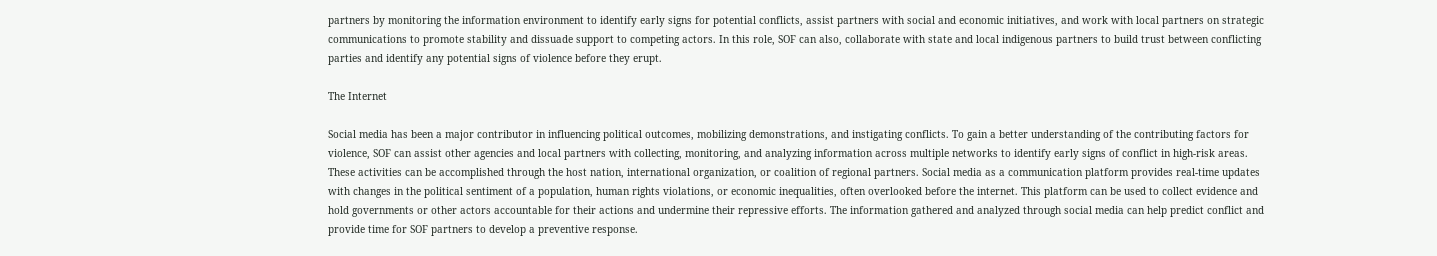partners by monitoring the information environment to identify early signs for potential conflicts, assist partners with social and economic initiatives, and work with local partners on strategic communications to promote stability and dissuade support to competing actors. In this role, SOF can also, collaborate with state and local indigenous partners to build trust between conflicting parties and identify any potential signs of violence before they erupt.

The Internet

Social media has been a major contributor in influencing political outcomes, mobilizing demonstrations, and instigating conflicts. To gain a better understanding of the contributing factors for violence, SOF can assist other agencies and local partners with collecting, monitoring, and analyzing information across multiple networks to identify early signs of conflict in high-risk areas. These activities can be accomplished through the host nation, international organization, or coalition of regional partners. Social media as a communication platform provides real-time updates with changes in the political sentiment of a population, human rights violations, or economic inequalities, often overlooked before the internet. This platform can be used to collect evidence and hold governments or other actors accountable for their actions and undermine their repressive efforts. The information gathered and analyzed through social media can help predict conflict and provide time for SOF partners to develop a preventive response.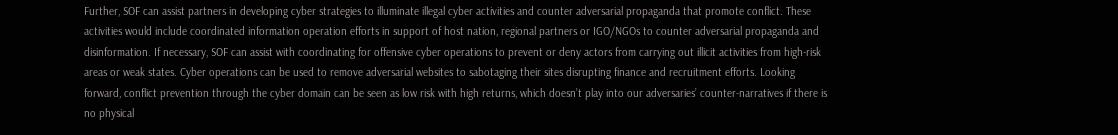Further, SOF can assist partners in developing cyber strategies to illuminate illegal cyber activities and counter adversarial propaganda that promote conflict. These activities would include coordinated information operation efforts in support of host nation, regional partners or IGO/NGOs to counter adversarial propaganda and disinformation. If necessary, SOF can assist with coordinating for offensive cyber operations to prevent or deny actors from carrying out illicit activities from high-risk areas or weak states. Cyber operations can be used to remove adversarial websites to sabotaging their sites disrupting finance and recruitment efforts. Looking forward, conflict prevention through the cyber domain can be seen as low risk with high returns, which doesn’t play into our adversaries’ counter-narratives if there is no physical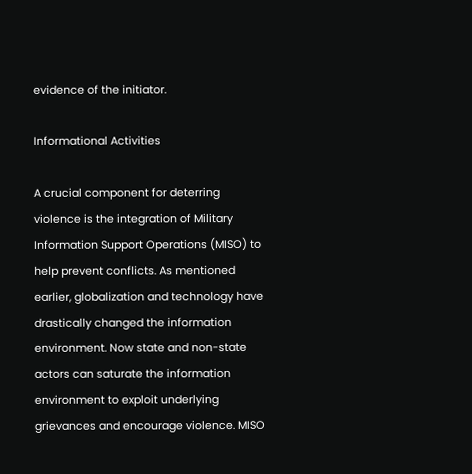evidence of the initiator.

Informational Activities

A crucial component for deterring violence is the integration of Military Information Support Operations (MISO) to help prevent conflicts. As mentioned earlier, globalization and technology have drastically changed the information environment. Now state and non-state actors can saturate the information environment to exploit underlying grievances and encourage violence. MISO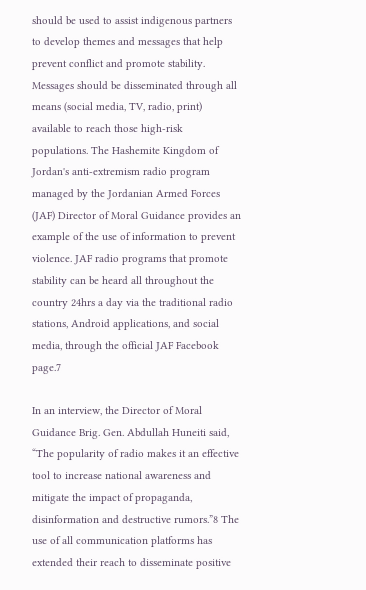should be used to assist indigenous partners to develop themes and messages that help prevent conflict and promote stability. Messages should be disseminated through all means (social media, TV, radio, print) available to reach those high-risk populations. The Hashemite Kingdom of Jordan's anti-extremism radio program managed by the Jordanian Armed Forces (JAF) Director of Moral Guidance provides an example of the use of information to prevent violence. JAF radio programs that promote stability can be heard all throughout the country 24hrs a day via the traditional radio stations, Android applications, and social media, through the official JAF Facebook page.7

In an interview, the Director of Moral Guidance Brig. Gen. Abdullah Huneiti said, “The popularity of radio makes it an effective tool to increase national awareness and mitigate the impact of propaganda, disinformation and destructive rumors.”8 The use of all communication platforms has extended their reach to disseminate positive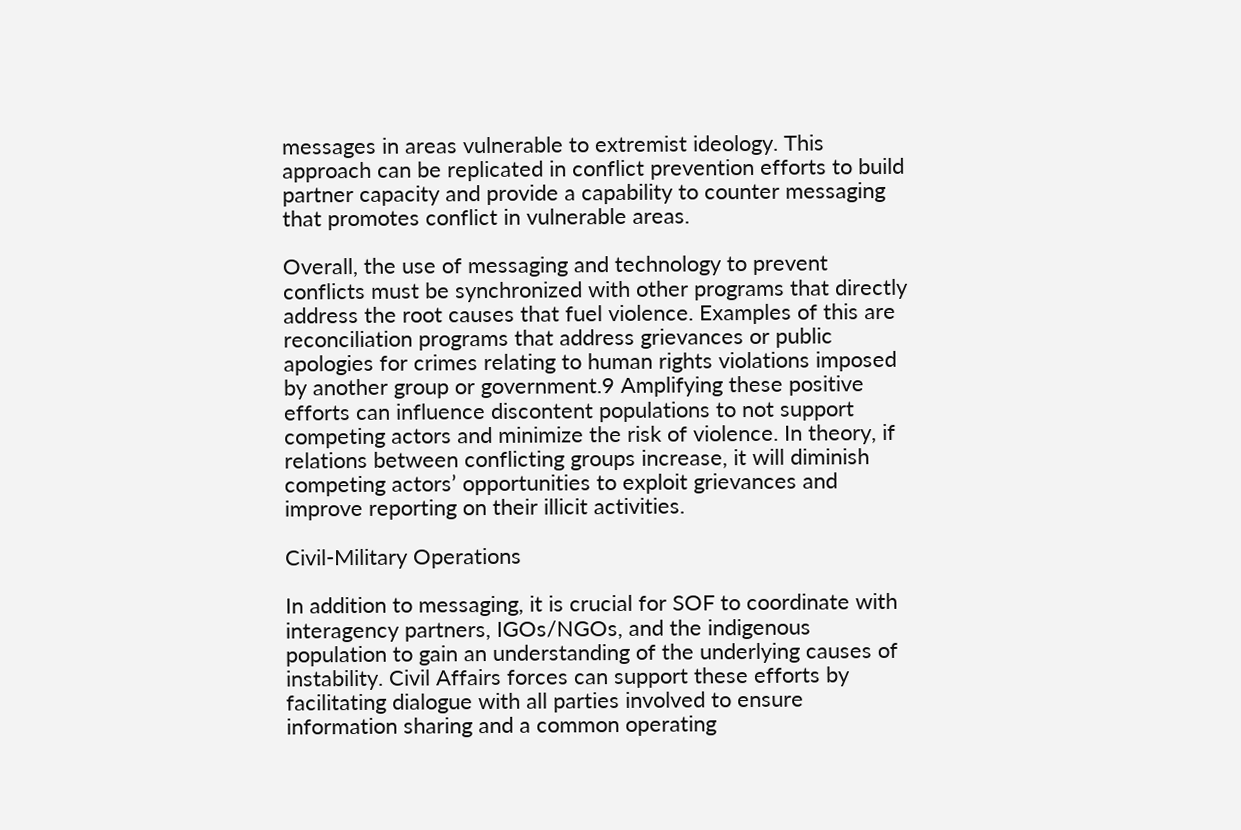messages in areas vulnerable to extremist ideology. This approach can be replicated in conflict prevention efforts to build partner capacity and provide a capability to counter messaging that promotes conflict in vulnerable areas.

Overall, the use of messaging and technology to prevent conflicts must be synchronized with other programs that directly address the root causes that fuel violence. Examples of this are reconciliation programs that address grievances or public apologies for crimes relating to human rights violations imposed by another group or government.9 Amplifying these positive efforts can influence discontent populations to not support competing actors and minimize the risk of violence. In theory, if relations between conflicting groups increase, it will diminish competing actors’ opportunities to exploit grievances and improve reporting on their illicit activities.

Civil-Military Operations

In addition to messaging, it is crucial for SOF to coordinate with interagency partners, IGOs/NGOs, and the indigenous population to gain an understanding of the underlying causes of instability. Civil Affairs forces can support these efforts by facilitating dialogue with all parties involved to ensure information sharing and a common operating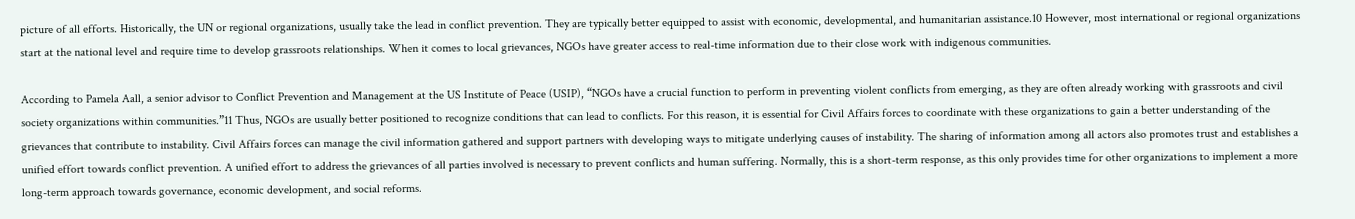picture of all efforts. Historically, the UN or regional organizations, usually take the lead in conflict prevention. They are typically better equipped to assist with economic, developmental, and humanitarian assistance.10 However, most international or regional organizations start at the national level and require time to develop grassroots relationships. When it comes to local grievances, NGOs have greater access to real-time information due to their close work with indigenous communities.

According to Pamela Aall, a senior advisor to Conflict Prevention and Management at the US Institute of Peace (USIP), “NGOs have a crucial function to perform in preventing violent conflicts from emerging, as they are often already working with grassroots and civil society organizations within communities.”11 Thus, NGOs are usually better positioned to recognize conditions that can lead to conflicts. For this reason, it is essential for Civil Affairs forces to coordinate with these organizations to gain a better understanding of the grievances that contribute to instability. Civil Affairs forces can manage the civil information gathered and support partners with developing ways to mitigate underlying causes of instability. The sharing of information among all actors also promotes trust and establishes a unified effort towards conflict prevention. A unified effort to address the grievances of all parties involved is necessary to prevent conflicts and human suffering. Normally, this is a short-term response, as this only provides time for other organizations to implement a more long-term approach towards governance, economic development, and social reforms.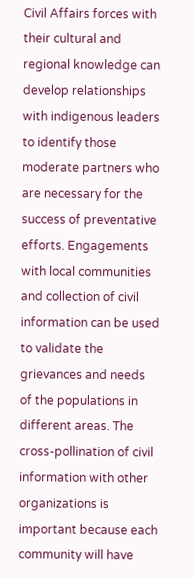Civil Affairs forces with their cultural and regional knowledge can develop relationships with indigenous leaders to identify those moderate partners who are necessary for the success of preventative efforts. Engagements with local communities and collection of civil information can be used to validate the grievances and needs of the populations in different areas. The cross-pollination of civil information with other organizations is important because each community will have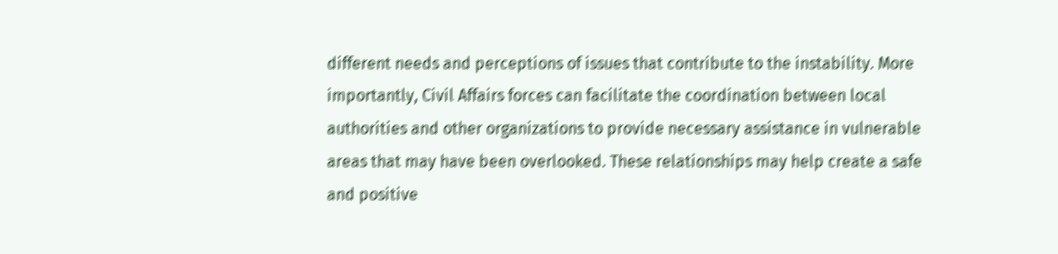different needs and perceptions of issues that contribute to the instability. More importantly, Civil Affairs forces can facilitate the coordination between local authorities and other organizations to provide necessary assistance in vulnerable areas that may have been overlooked. These relationships may help create a safe and positive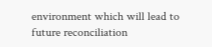environment which will lead to future reconciliation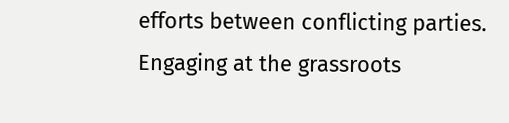efforts between conflicting parties. Engaging at the grassroots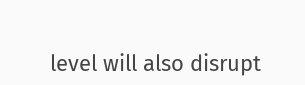level will also disrupt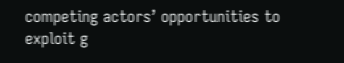competing actors’ opportunities to exploit g